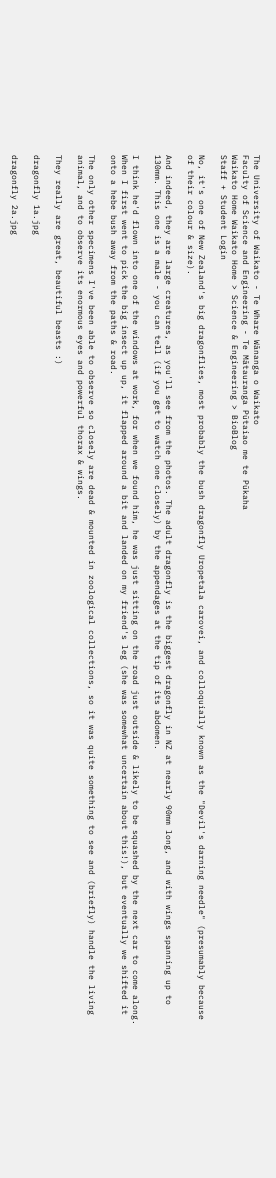The University of Waikato - Te Whare Wānanga o Waikato
Faculty of Science and Engineering - Te Mātauranga Pūtaiao me te Pūkaha
Waikato Home Waikato Home > Science & Engineering > BioBlog
Staff + Student Login

No, it's one of New Zealand's big dragonflies, most probably the bush dragonfly Uropetala carovei, and colloquially known as the "Devil's darning needle" (presumably because of their colour & size).

And indeed, they are large creatures, as you'll see from the photos. The adult dragonfly is the biggest dragonfly in NZ at nearly 90mm long, and with wings spanning up to 130mm. This one is a male - you can tell (if you get to watch one closely) by the appendages at the tip of its abdomen.

I think he'd flown into one of the windows at work, for when we found him, he was just sitting on the road just outside & likely to be squashed by the next car to come along. When I first went to pick the big insect up up, it flapped around a bit and landed on my friend's leg (she was somewhat uncertain about this!), but eventually we shifted it onto a hebe bush away from the paths & road.

The only other specimens I've been able to observe so closely are dead & mounted in zoological collections, so it was quite something to see and (briefly) handle the living animal, and to observe its enormous eyes and powerful thorax & wings.

They really are great, beautiful beasts :)

dragonfly 1a.jpg

dragonfly 2a.jpg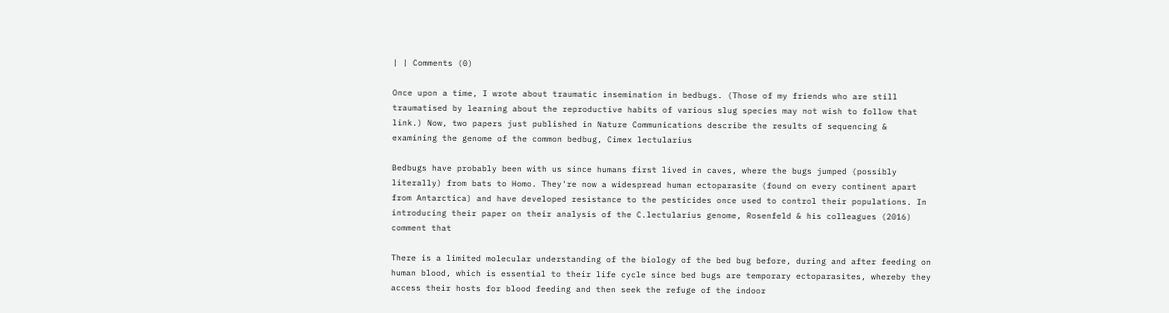| | Comments (0)

Once upon a time, I wrote about traumatic insemination in bedbugs. (Those of my friends who are still traumatised by learning about the reproductive habits of various slug species may not wish to follow that link.) Now, two papers just published in Nature Communications describe the results of sequencing & examining the genome of the common bedbug, Cimex lectularius

Bedbugs have probably been with us since humans first lived in caves, where the bugs jumped (possibly literally) from bats to Homo. They're now a widespread human ectoparasite (found on every continent apart from Antarctica) and have developed resistance to the pesticides once used to control their populations. In introducing their paper on their analysis of the C.lectularius genome, Rosenfeld & his colleagues (2016) comment that

There is a limited molecular understanding of the biology of the bed bug before, during and after feeding on human blood, which is essential to their life cycle since bed bugs are temporary ectoparasites, whereby they access their hosts for blood feeding and then seek the refuge of the indoor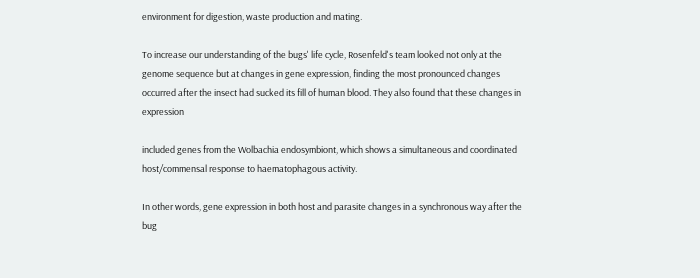environment for digestion, waste production and mating.

To increase our understanding of the bugs' life cycle, Rosenfeld's team looked not only at the genome sequence but at changes in gene expression, finding the most pronounced changes occurred after the insect had sucked its fill of human blood. They also found that these changes in expression

included genes from the Wolbachia endosymbiont, which shows a simultaneous and coordinated host/commensal response to haematophagous activity.

In other words, gene expression in both host and parasite changes in a synchronous way after the bug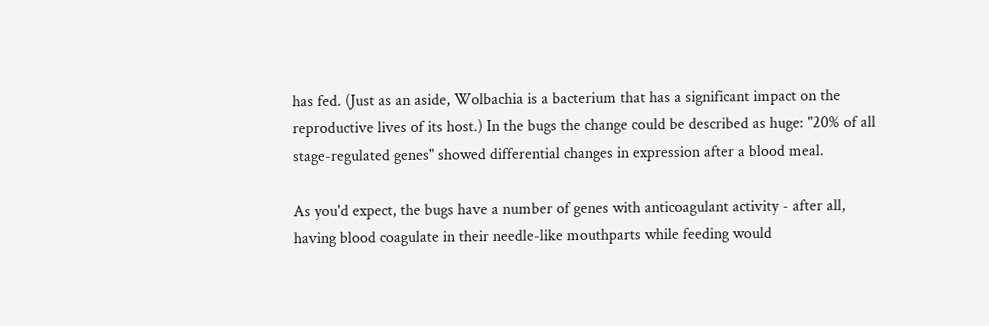has fed. (Just as an aside, Wolbachia is a bacterium that has a significant impact on the reproductive lives of its host.) In the bugs the change could be described as huge: "20% of all stage-regulated genes" showed differential changes in expression after a blood meal.

As you'd expect, the bugs have a number of genes with anticoagulant activity - after all, having blood coagulate in their needle-like mouthparts while feeding would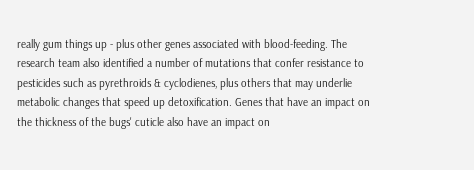really gum things up - plus other genes associated with blood-feeding. The research team also identified a number of mutations that confer resistance to pesticides such as pyrethroids & cyclodienes, plus others that may underlie metabolic changes that speed up detoxification. Genes that have an impact on the thickness of the bugs' cuticle also have an impact on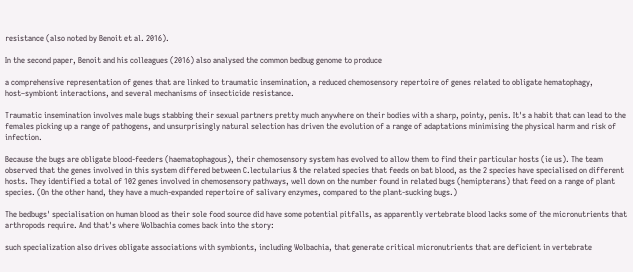resistance (also noted by Benoit et al. 2016).

In the second paper, Benoit and his colleagues (2016) also analysed the common bedbug genome to produce

a comprehensive representation of genes that are linked to traumatic insemination, a reduced chemosensory repertoire of genes related to obligate hematophagy, host–symbiont interactions, and several mechanisms of insecticide resistance.

Traumatic insemination involves male bugs stabbing their sexual partners pretty much anywhere on their bodies with a sharp, pointy, penis. It's a habit that can lead to the females picking up a range of pathogens, and unsurprisingly natural selection has driven the evolution of a range of adaptations minimising the physical harm and risk of infection.

Because the bugs are obligate blood-feeders (haematophagous), their chemosensory system has evolved to allow them to find their particular hosts (ie us). The team observed that the genes involved in this system differed between C.lectularius & the related species that feeds on bat blood, as the 2 species have specialised on different hosts. They identified a total of 102 genes involved in chemosensory pathways, well down on the number found in related bugs (hemipterans) that feed on a range of plant species. (On the other hand, they have a much-expanded repertoire of salivary enzymes, compared to the plant-sucking bugs.)

The bedbugs' specialisation on human blood as their sole food source did have some potential pitfalls, as apparently vertebrate blood lacks some of the micronutrients that arthropods require. And that's where Wolbachia comes back into the story:

such specialization also drives obligate associations with symbionts, including Wolbachia, that generate critical micronutrients that are deficient in vertebrate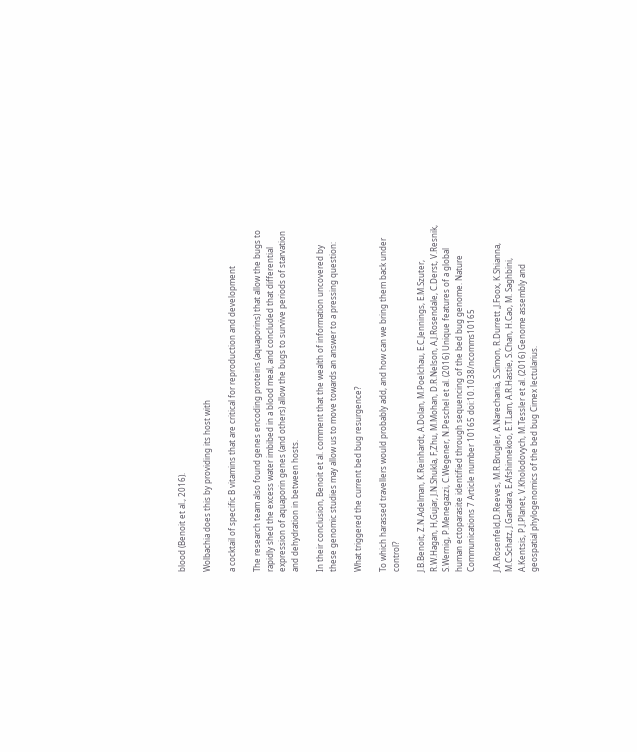blood (Benoit et al., 2016).

Wolbachia does this by providing its host with

a cocktail of specific B vitamins that are critical for reproduction and development

The research team also found genes encoding proteins (aquaporins) that allow the bugs to rapidly shed the excess water imbibed in a blood meal, and concluded that differential expression of aquaporin genes (and others) allow the bugs to survive periods of starvation and dehydration in between hosts.

In their conclusion, Benoit et al. comment that the wealth of information uncovered by these genomic studies may allow us to move towards an answer to a pressing question:

What triggered the current bed bug resurgence?

To which harassed travellers would probably add, and how can we bring them back under control?

J.B.Benoit, Z.N.Adelman, K.Reinhardt, A.Dolan, M.Poelchau, E.C.Jennings, E.M.Szuter, R.W.Hagan, H,Gujar, J.N.Shukla, F,Zhu, M.Mohan, D.R.Nelson, A.J.Rosendale, C.Derst, V.Resnik, S.Wernig, P.Menegazzi, C.Wegener, N.Peschel et al. (2016) Unique features of a global human ectoparasite identified through sequencing of the bed bug genome. Nature Communications 7 Article number 10165 doi:10.1038/ncomms10165

J.A.Rosenfeld,D.Reeves, M.R.Brugler, A.Narechania, S.Simon, R.Durrett ,J.Foox, K.Shianna, M.C.Schatz, J.Gandara, E.Afshinnekoo, E.T.Lam, A.R.Hastie, S.Chan, H.Cao, M. Saghbini, A.Kentsis, P.J.Planet, V.Kholodovych, M.Tessler et al. (2016) Genome assembly and geospatial phylogenomics of the bed bug Cimex lectularius.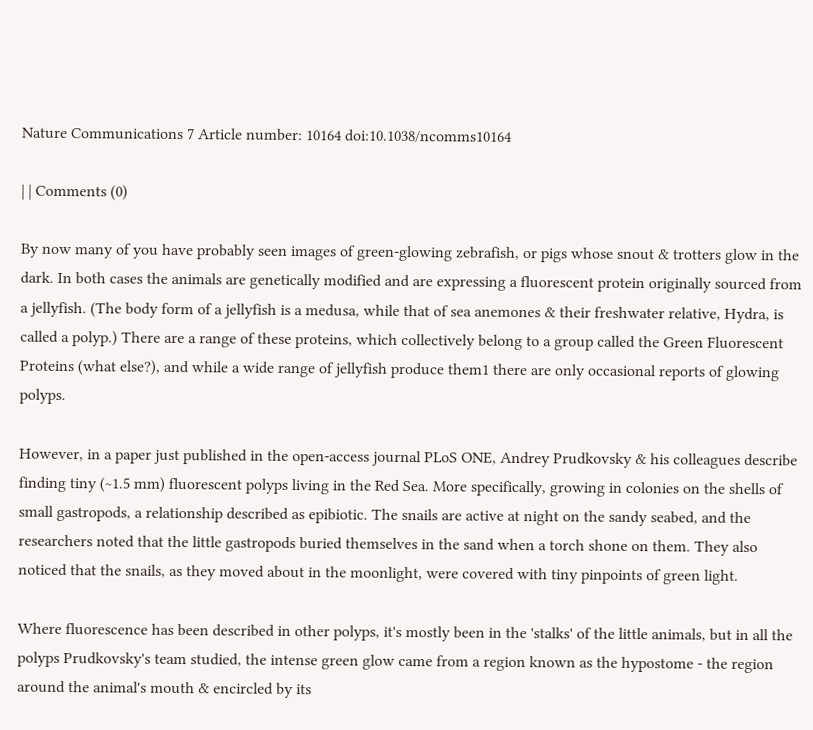Nature Communications 7 Article number: 10164 doi:10.1038/ncomms10164

| | Comments (0)

By now many of you have probably seen images of green-glowing zebrafish, or pigs whose snout & trotters glow in the dark. In both cases the animals are genetically modified and are expressing a fluorescent protein originally sourced from a jellyfish. (The body form of a jellyfish is a medusa, while that of sea anemones & their freshwater relative, Hydra, is called a polyp.) There are a range of these proteins, which collectively belong to a group called the Green Fluorescent Proteins (what else?), and while a wide range of jellyfish produce them1 there are only occasional reports of glowing polyps.

However, in a paper just published in the open-access journal PLoS ONE, Andrey Prudkovsky & his colleagues describe finding tiny (~1.5 mm) fluorescent polyps living in the Red Sea. More specifically, growing in colonies on the shells of small gastropods, a relationship described as epibiotic. The snails are active at night on the sandy seabed, and the researchers noted that the little gastropods buried themselves in the sand when a torch shone on them. They also noticed that the snails, as they moved about in the moonlight, were covered with tiny pinpoints of green light.

Where fluorescence has been described in other polyps, it's mostly been in the 'stalks' of the little animals, but in all the polyps Prudkovsky's team studied, the intense green glow came from a region known as the hypostome - the region around the animal's mouth & encircled by its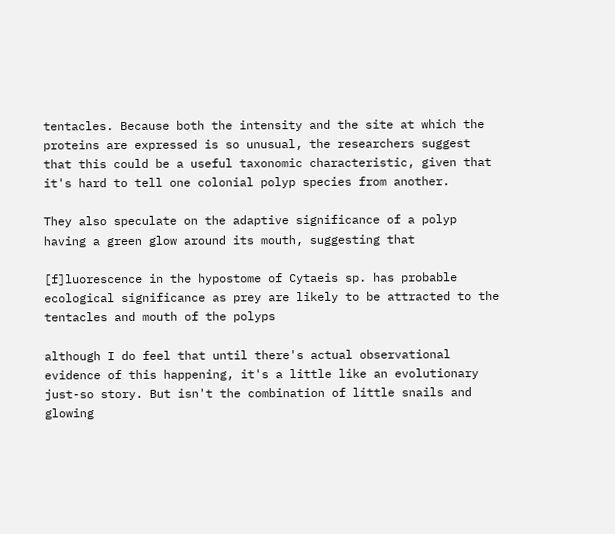tentacles. Because both the intensity and the site at which the proteins are expressed is so unusual, the researchers suggest that this could be a useful taxonomic characteristic, given that it's hard to tell one colonial polyp species from another.

They also speculate on the adaptive significance of a polyp having a green glow around its mouth, suggesting that

[f]luorescence in the hypostome of Cytaeis sp. has probable ecological significance as prey are likely to be attracted to the tentacles and mouth of the polyps

although I do feel that until there's actual observational evidence of this happening, it's a little like an evolutionary just-so story. But isn't the combination of little snails and glowing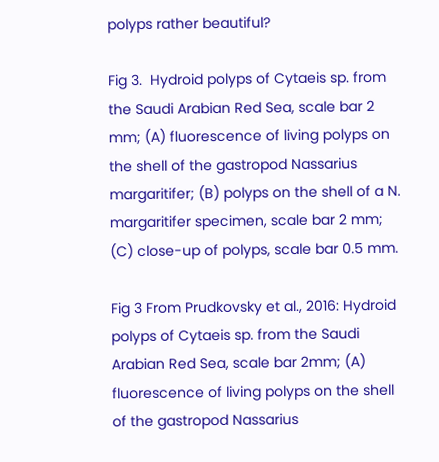polyps rather beautiful?

Fig 3.  Hydroid polyps of Cytaeis sp. from the Saudi Arabian Red Sea, scale bar 2 mm; (A) fluorescence of living polyps on the shell of the gastropod Nassarius margaritifer; (B) polyps on the shell of a N. margaritifer specimen, scale bar 2 mm; (C) close-up of polyps, scale bar 0.5 mm.

Fig 3 From Prudkovsky et al., 2016: Hydroid polyps of Cytaeis sp. from the Saudi Arabian Red Sea, scale bar 2mm; (A) fluorescence of living polyps on the shell of the gastropod Nassarius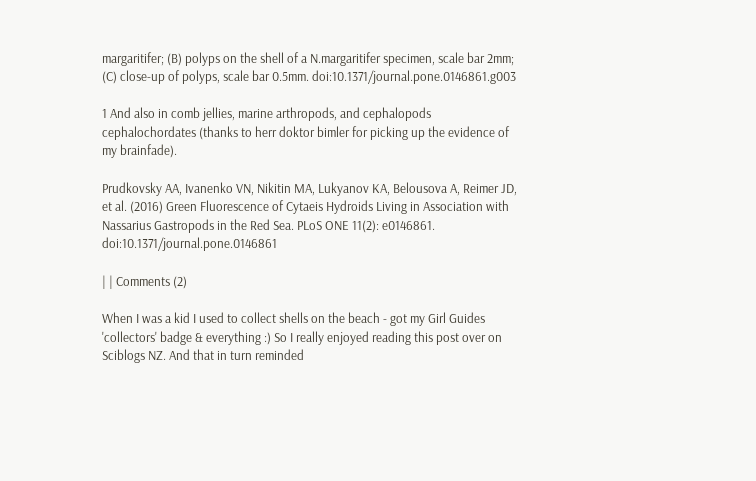margaritifer; (B) polyps on the shell of a N.margaritifer specimen, scale bar 2mm; (C) close-up of polyps, scale bar 0.5mm. doi:10.1371/journal.pone.0146861.g003

1 And also in comb jellies, marine arthropods, and cephalopods cephalochordates (thanks to herr doktor bimler for picking up the evidence of my brainfade).

Prudkovsky AA, Ivanenko VN, Nikitin MA, Lukyanov KA, Belousova A, Reimer JD, et al. (2016) Green Fluorescence of Cytaeis Hydroids Living in Association with Nassarius Gastropods in the Red Sea. PLoS ONE 11(2): e0146861. doi:10.1371/journal.pone.0146861

| | Comments (2)

When I was a kid I used to collect shells on the beach - got my Girl Guides 'collectors' badge & everything :) So I really enjoyed reading this post over on Sciblogs NZ. And that in turn reminded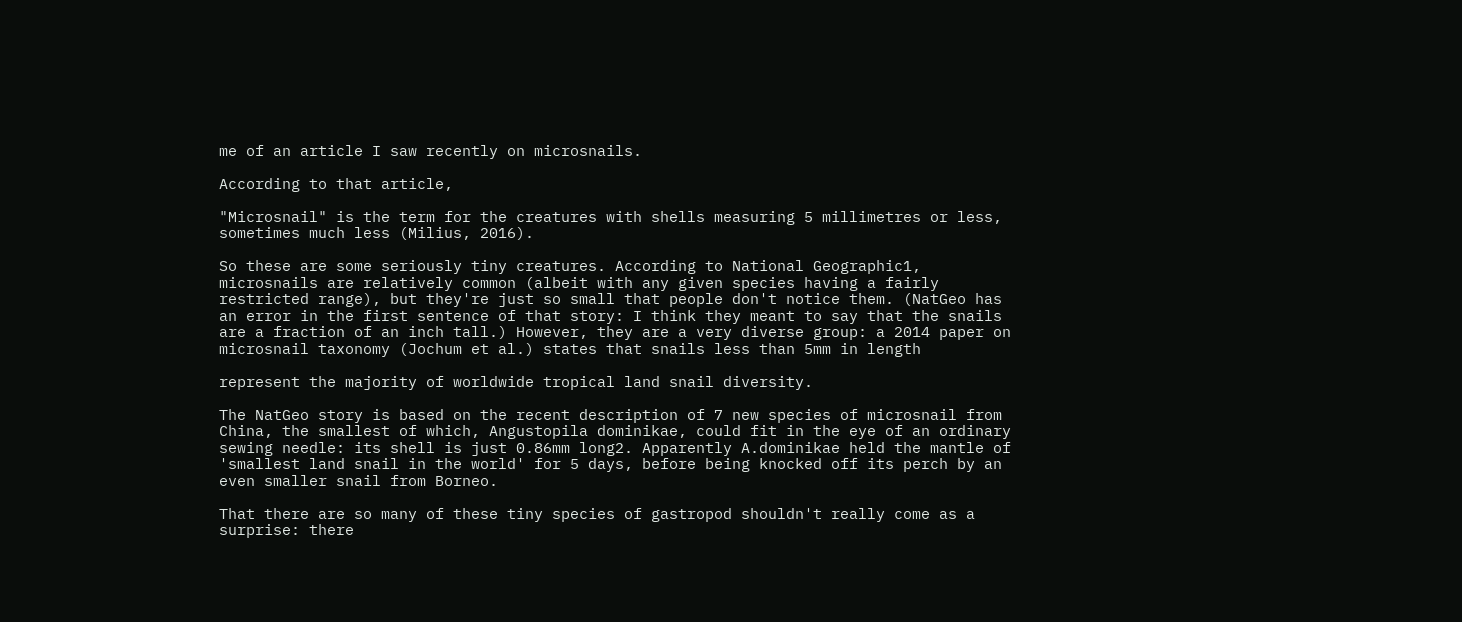me of an article I saw recently on microsnails.

According to that article,

"Microsnail" is the term for the creatures with shells measuring 5 millimetres or less, sometimes much less (Milius, 2016).

So these are some seriously tiny creatures. According to National Geographic1, microsnails are relatively common (albeit with any given species having a fairly restricted range), but they're just so small that people don't notice them. (NatGeo has an error in the first sentence of that story: I think they meant to say that the snails are a fraction of an inch tall.) However, they are a very diverse group: a 2014 paper on microsnail taxonomy (Jochum et al.) states that snails less than 5mm in length

represent the majority of worldwide tropical land snail diversity.

The NatGeo story is based on the recent description of 7 new species of microsnail from China, the smallest of which, Angustopila dominikae, could fit in the eye of an ordinary sewing needle: its shell is just 0.86mm long2. Apparently A.dominikae held the mantle of 'smallest land snail in the world' for 5 days, before being knocked off its perch by an even smaller snail from Borneo.

That there are so many of these tiny species of gastropod shouldn't really come as a surprise: there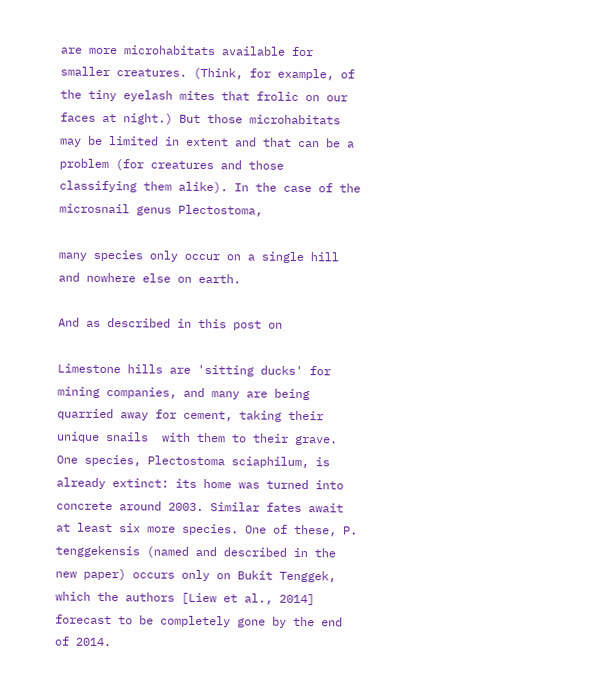are more microhabitats available for smaller creatures. (Think, for example, of the tiny eyelash mites that frolic on our faces at night.) But those microhabitats may be limited in extent and that can be a problem (for creatures and those classifying them alike). In the case of the microsnail genus Plectostoma,

many species only occur on a single hill and nowhere else on earth.

And as described in this post on

Limestone hills are 'sitting ducks' for mining companies, and many are being quarried away for cement, taking their unique snails  with them to their grave. One species, Plectostoma sciaphilum, is already extinct: its home was turned into concrete around 2003. Similar fates await at least six more species. One of these, P. tenggekensis (named and described in the new paper) occurs only on Bukit Tenggek, which the authors [Liew et al., 2014] forecast to be completely gone by the end of 2014.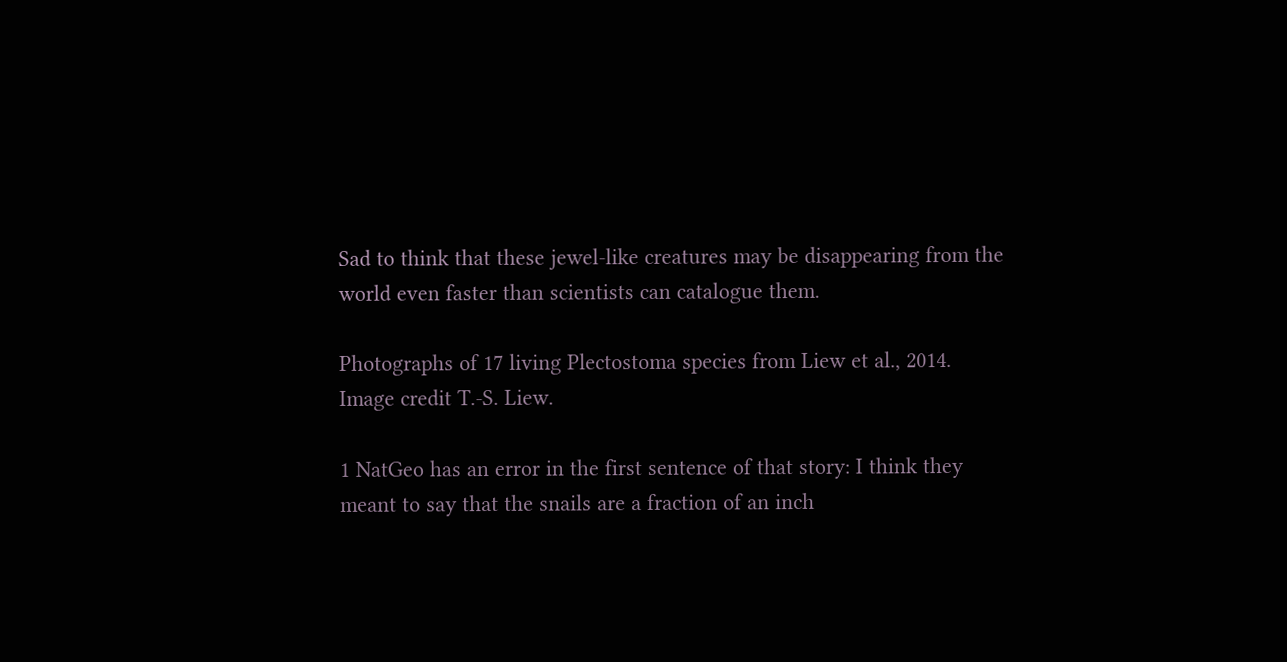Sad to think that these jewel-like creatures may be disappearing from the world even faster than scientists can catalogue them.

Photographs of 17 living Plectostoma species from Liew et al., 2014. Image credit T.-S. Liew.

1 NatGeo has an error in the first sentence of that story: I think they meant to say that the snails are a fraction of an inch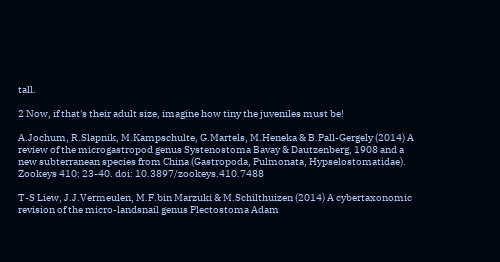tall.

2 Now, if that's their adult size, imagine how tiny the juveniles must be!

A.Jochum, R.Slapnik, M.Kampschulte, G.Martels, M.Heneka & B.Pall-Gergely (2014) A review of the microgastropod genus Systenostoma Bavay & Dautzenberg, 1908 and a new subterranean species from China (Gastropoda, Pulmonata, Hypselostomatidae). Zookeys 410: 23-40. doi: 10.3897/zookeys.410.7488

T-S Liew, J.J.Vermeulen, M.F.bin Marzuki & M.Schilthuizen (2014) A cybertaxonomic revision of the micro-landsnail genus Plectostoma Adam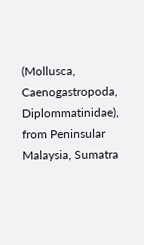(Mollusca, Caenogastropoda, Diplommatinidae), from Peninsular Malaysia, Sumatra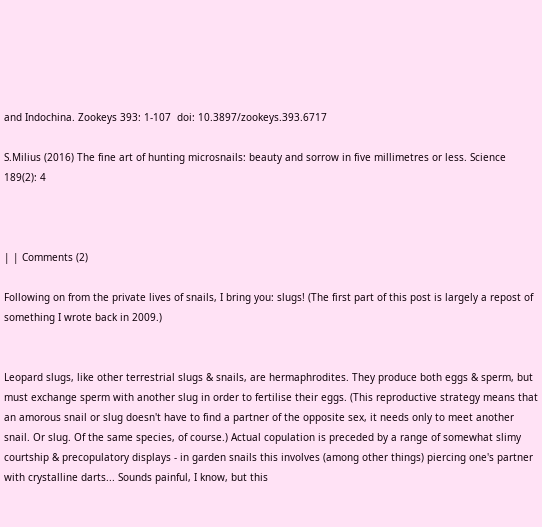and Indochina. Zookeys 393: 1-107  doi: 10.3897/zookeys.393.6717

S.Milius (2016) The fine art of hunting microsnails: beauty and sorrow in five millimetres or less. Science 189(2): 4



| | Comments (2)

Following on from the private lives of snails, I bring you: slugs! (The first part of this post is largely a repost of something I wrote back in 2009.)


Leopard slugs, like other terrestrial slugs & snails, are hermaphrodites. They produce both eggs & sperm, but must exchange sperm with another slug in order to fertilise their eggs. (This reproductive strategy means that an amorous snail or slug doesn't have to find a partner of the opposite sex, it needs only to meet another snail. Or slug. Of the same species, of course.) Actual copulation is preceded by a range of somewhat slimy courtship & precopulatory displays - in garden snails this involves (among other things) piercing one's partner with crystalline darts... Sounds painful, I know, but this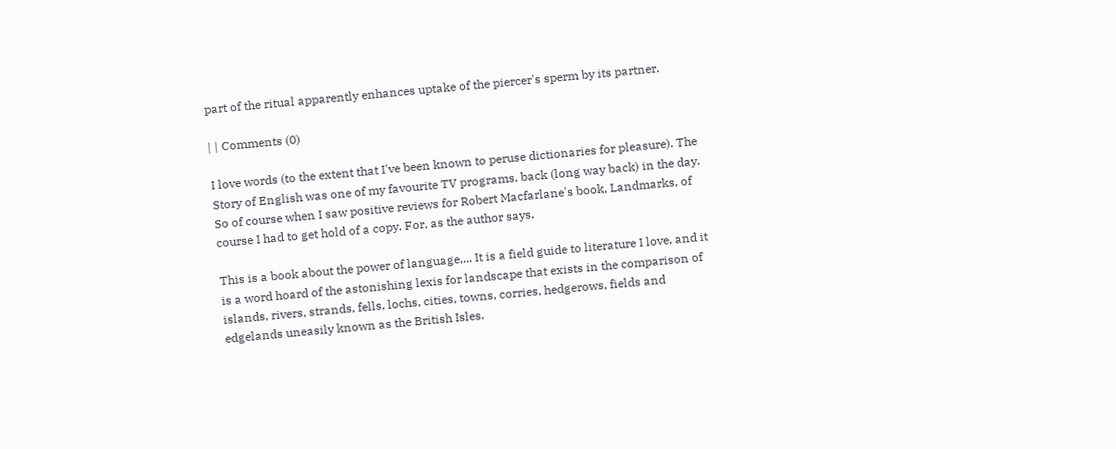part of the ritual apparently enhances uptake of the piercer's sperm by its partner.

| | Comments (0)

I love words (to the extent that I've been known to peruse dictionaries for pleasure). The Story of English was one of my favourite TV programs, back (long way back) in the day. So of course when I saw positive reviews for Robert Macfarlane's book, Landmarks, of course I had to get hold of a copy. For, as the author says,

This is a book about the power of language,... It is a field guide to literature I love, and it is a word hoard of the astonishing lexis for landscape that exists in the comparison of islands, rivers, strands, fells, lochs, cities, towns, corries, hedgerows, fields and edgelands uneasily known as the British Isles.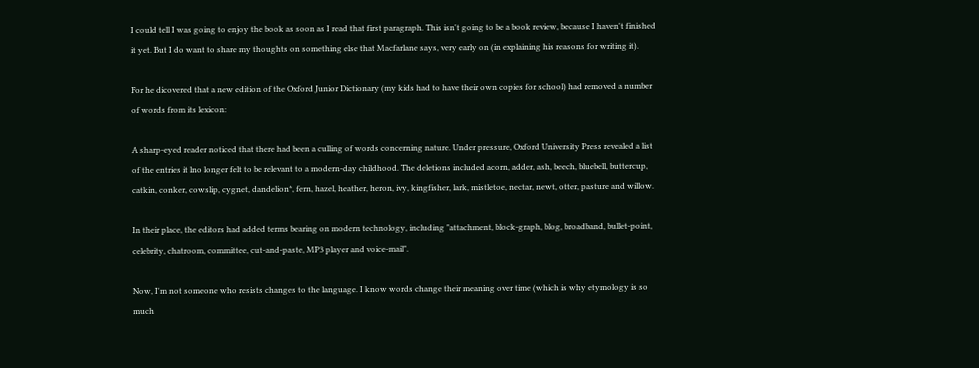I could tell I was going to enjoy the book as soon as I read that first paragraph. This isn't going to be a book review, because I haven't finished it yet. But I do want to share my thoughts on something else that Macfarlane says, very early on (in explaining his reasons for writing it).

For he dicovered that a new edition of the Oxford Junior Dictionary (my kids had to have their own copies for school) had removed a number of words from its lexicon:

A sharp-eyed reader noticed that there had been a culling of words concerning nature. Under pressure, Oxford University Press revealed a list of the entries it lno longer felt to be relevant to a modern-day childhood. The deletions included acorn, adder, ash, beech, bluebell, buttercup, catkin, conker, cowslip, cygnet, dandelion*, fern, hazel, heather, heron, ivy, kingfisher, lark, mistletoe, nectar, newt, otter, pasture and willow.

In their place, the editors had added terms bearing on modern technology, including "attachment, block-graph, blog, broadband, bullet-point, celebrity, chatroom, committee, cut-and-paste, MP3 player and voice-mail".

Now, I'm not someone who resists changes to the language. I know words change their meaning over time (which is why etymology is so much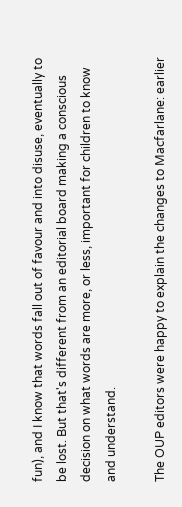fun), and I know that words fall out of favour and into disuse, eventually to be lost. But that's different from an editorial board making a conscious decision on what words are more, or less, important for children to know and understand.

The OUP editors were happy to explain the changes to Macfarlane: earlier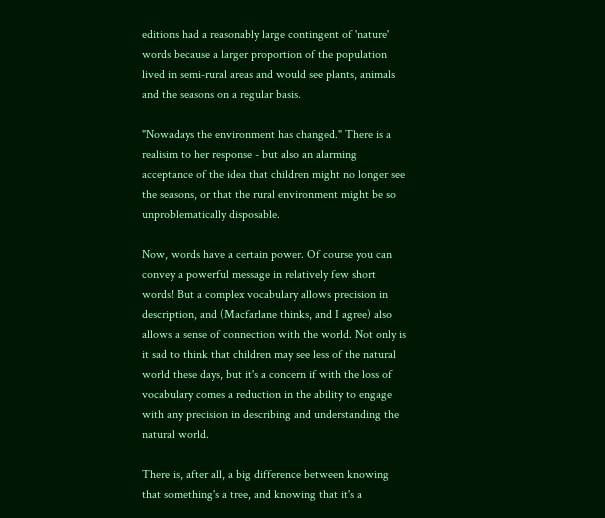editions had a reasonably large contingent of 'nature' words because a larger proportion of the population lived in semi-rural areas and would see plants, animals and the seasons on a regular basis.

"Nowadays the environment has changed." There is a realisim to her response - but also an alarming acceptance of the idea that children might no longer see the seasons, or that the rural environment might be so unproblematically disposable.

Now, words have a certain power. Of course you can convey a powerful message in relatively few short words! But a complex vocabulary allows precision in description, and (Macfarlane thinks, and I agree) also allows a sense of connection with the world. Not only is it sad to think that children may see less of the natural world these days, but it's a concern if with the loss of vocabulary comes a reduction in the ability to engage with any precision in describing and understanding the natural world.

There is, after all, a big difference between knowing that something's a tree, and knowing that it's a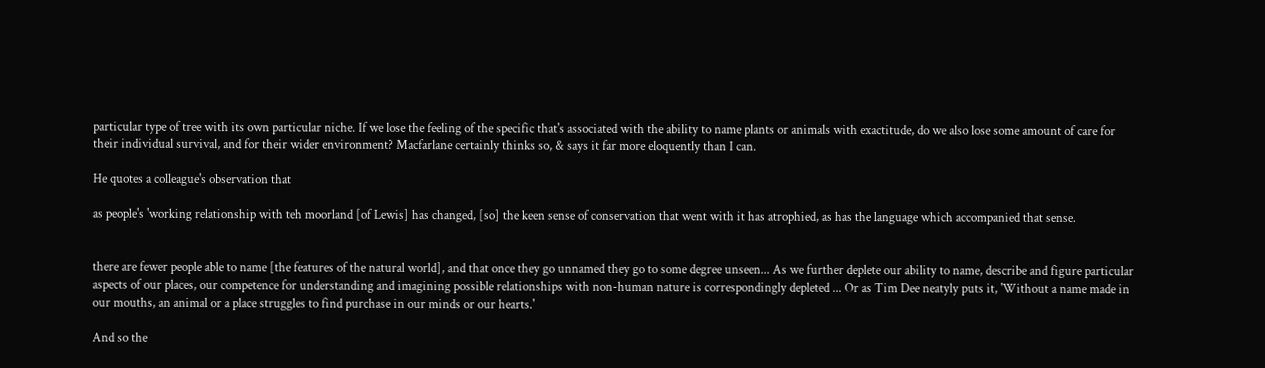particular type of tree with its own particular niche. If we lose the feeling of the specific that's associated with the ability to name plants or animals with exactitude, do we also lose some amount of care for their individual survival, and for their wider environment? Macfarlane certainly thinks so, & says it far more eloquently than I can.

He quotes a colleague's observation that

as people's 'working relationship with teh moorland [of Lewis] has changed, [so] the keen sense of conservation that went with it has atrophied, as has the language which accompanied that sense.


there are fewer people able to name [the features of the natural world], and that once they go unnamed they go to some degree unseen... As we further deplete our ability to name, describe and figure particular aspects of our places, our competence for understanding and imagining possible relationships with non-human nature is correspondingly depleted ... Or as Tim Dee neatyly puts it, 'Without a name made in our mouths, an animal or a place struggles to find purchase in our minds or our hearts.'

And so the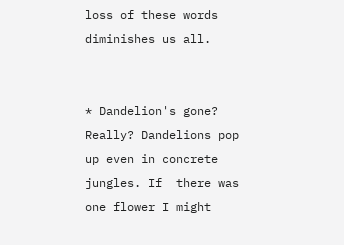loss of these words diminishes us all.


* Dandelion's gone? Really? Dandelions pop up even in concrete jungles. If  there was one flower I might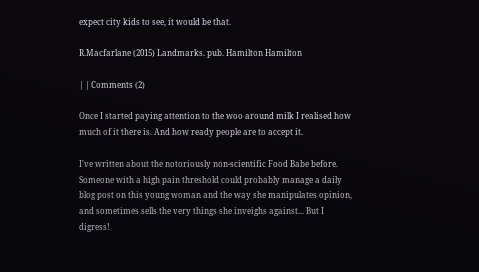expect city kids to see, it would be that.

R.Macfarlane (2015) Landmarks. pub. Hamilton Hamilton

| | Comments (2)

Once I started paying attention to the woo around milk I realised how much of it there is. And how ready people are to accept it.

I've written about the notoriously non-scientific Food Babe before. Someone with a high pain threshold could probably manage a daily blog post on this young woman and the way she manipulates opinion, and sometimes sells the very things she inveighs against... But I digress!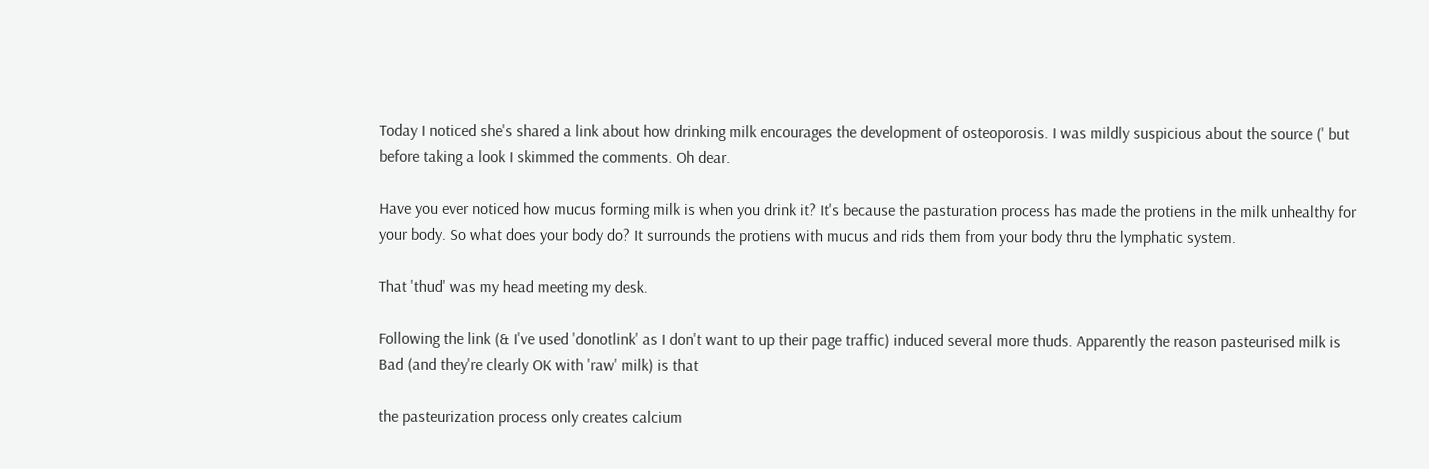Today I noticed she's shared a link about how drinking milk encourages the development of osteoporosis. I was mildly suspicious about the source (' but before taking a look I skimmed the comments. Oh dear.

Have you ever noticed how mucus forming milk is when you drink it? It's because the pasturation process has made the protiens in the milk unhealthy for your body. So what does your body do? It surrounds the protiens with mucus and rids them from your body thru the lymphatic system.

That 'thud' was my head meeting my desk.

Following the link (& I've used 'donotlink' as I don't want to up their page traffic) induced several more thuds. Apparently the reason pasteurised milk is Bad (and they're clearly OK with 'raw' milk) is that

the pasteurization process only creates calcium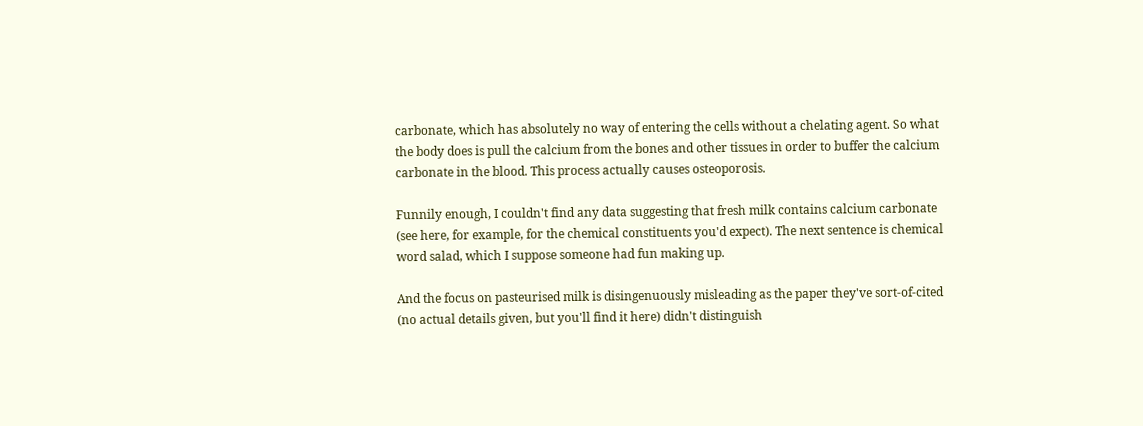carbonate, which has absolutely no way of entering the cells without a chelating agent. So what the body does is pull the calcium from the bones and other tissues in order to buffer the calcium carbonate in the blood. This process actually causes osteoporosis.

Funnily enough, I couldn't find any data suggesting that fresh milk contains calcium carbonate (see here, for example, for the chemical constituents you'd expect). The next sentence is chemical word salad, which I suppose someone had fun making up.

And the focus on pasteurised milk is disingenuously misleading as the paper they've sort-of-cited (no actual details given, but you'll find it here) didn't distinguish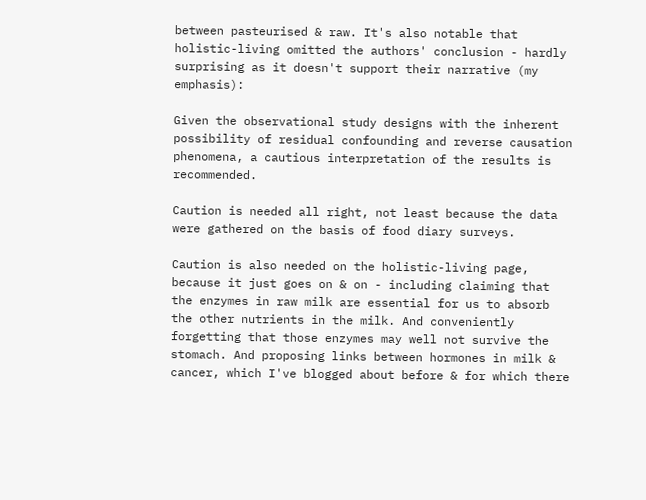between pasteurised & raw. It's also notable that holistic-living omitted the authors' conclusion - hardly surprising as it doesn't support their narrative (my emphasis):

Given the observational study designs with the inherent possibility of residual confounding and reverse causation phenomena, a cautious interpretation of the results is recommended.

Caution is needed all right, not least because the data were gathered on the basis of food diary surveys.

Caution is also needed on the holistic-living page, because it just goes on & on - including claiming that the enzymes in raw milk are essential for us to absorb the other nutrients in the milk. And conveniently forgetting that those enzymes may well not survive the stomach. And proposing links between hormones in milk & cancer, which I've blogged about before & for which there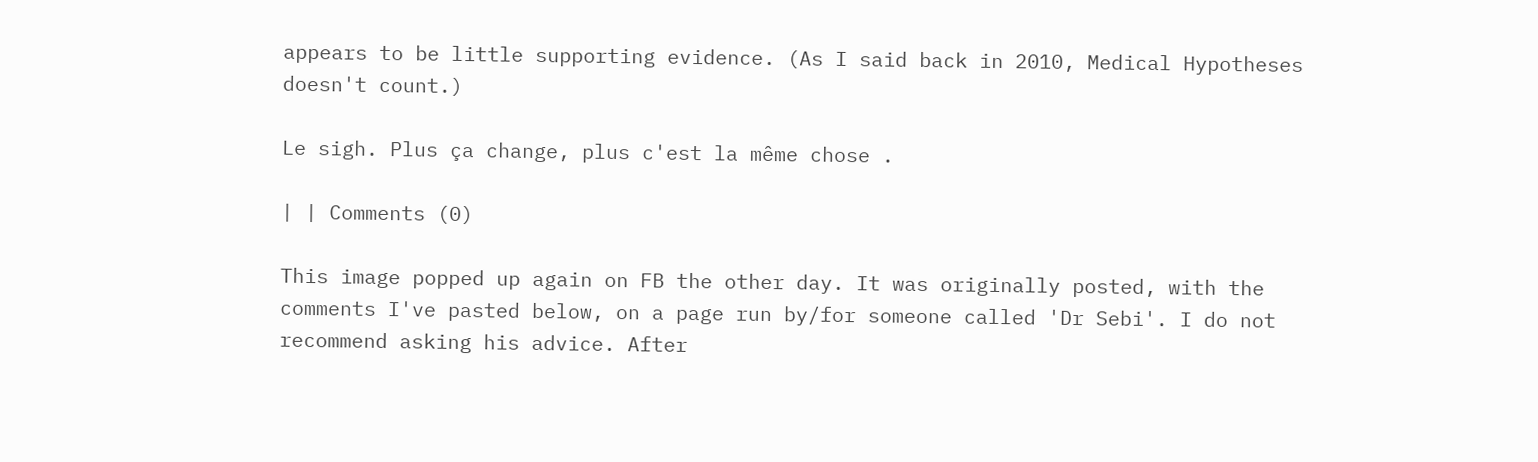appears to be little supporting evidence. (As I said back in 2010, Medical Hypotheses doesn't count.)

Le sigh. Plus ça change, plus c'est la même chose .

| | Comments (0)

This image popped up again on FB the other day. It was originally posted, with the comments I've pasted below, on a page run by/for someone called 'Dr Sebi'. I do not recommend asking his advice. After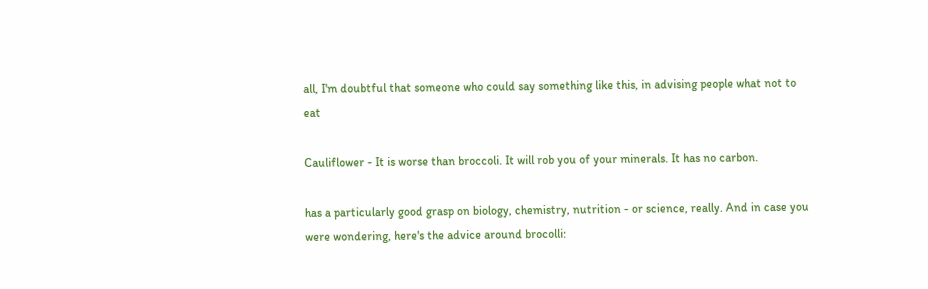all, I'm doubtful that someone who could say something like this, in advising people what not to eat

Cauliflower - It is worse than broccoli. It will rob you of your minerals. It has no carbon.

has a particularly good grasp on biology, chemistry, nutrition - or science, really. And in case you were wondering, here's the advice around brocolli: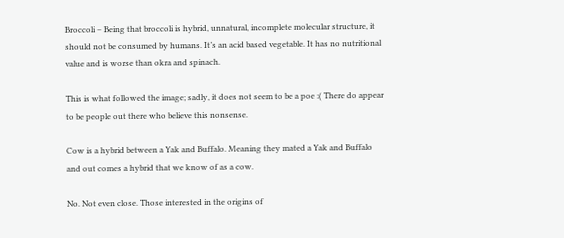Broccoli – Being that broccoli is hybrid, unnatural, incomplete molecular structure, it should not be consumed by humans. It’s an acid based vegetable. It has no nutritional value and is worse than okra and spinach.

This is what followed the image; sadly, it does not seem to be a poe :( There do appear to be people out there who believe this nonsense.

Cow is a hybrid between a Yak and Buffalo. Meaning they mated a Yak and Buffalo and out comes a hybrid that we know of as a cow.

No. Not even close. Those interested in the origins of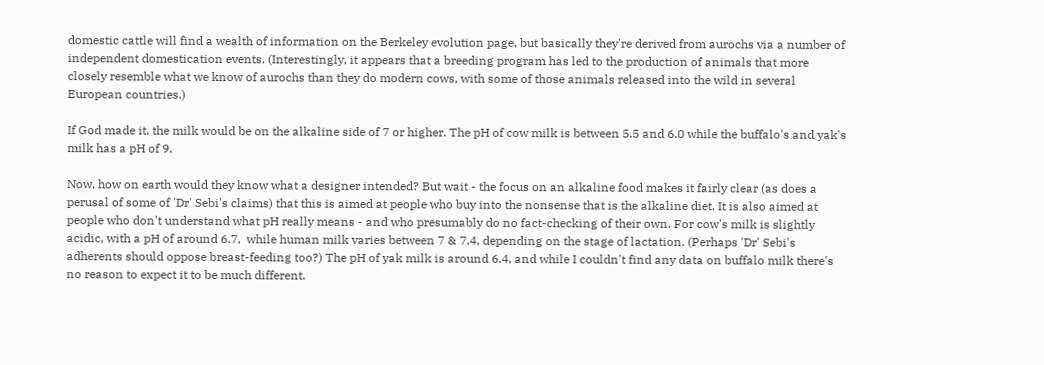domestic cattle will find a wealth of information on the Berkeley evolution page, but basically they're derived from aurochs via a number of independent domestication events. (Interestingly, it appears that a breeding program has led to the production of animals that more closely resemble what we know of aurochs than they do modern cows, with some of those animals released into the wild in several European countries.)

If God made it, the milk would be on the alkaline side of 7 or higher. The pH of cow milk is between 5.5 and 6.0 while the buffalo's and yak's milk has a pH of 9.

Now, how on earth would they know what a designer intended? But wait - the focus on an alkaline food makes it fairly clear (as does a perusal of some of 'Dr' Sebi's claims) that this is aimed at people who buy into the nonsense that is the alkaline diet. It is also aimed at people who don't understand what pH really means - and who presumably do no fact-checking of their own. For cow's milk is slightly acidic, with a pH of around 6.7,  while human milk varies between 7 & 7.4, depending on the stage of lactation. (Perhaps 'Dr' Sebi's adherents should oppose breast-feeding too?) The pH of yak milk is around 6.4, and while I couldn't find any data on buffalo milk there's no reason to expect it to be much different.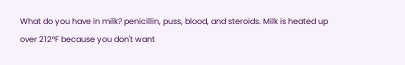What do you have in milk? penicillin, puss, blood, and steroids. Milk is heated up over 212°F because you don't want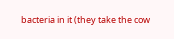bacteria in it (they take the cow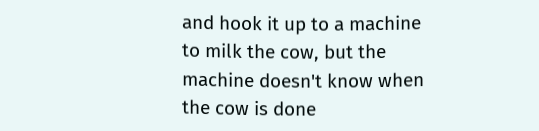and hook it up to a machine to milk the cow, but the machine doesn't know when the cow is done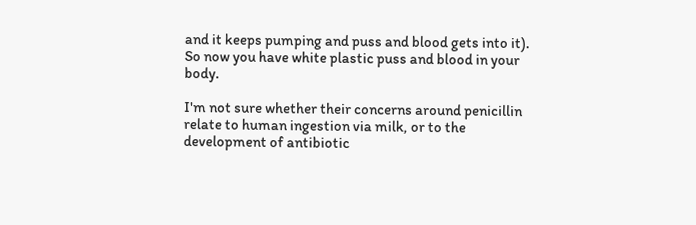and it keeps pumping and puss and blood gets into it). So now you have white plastic puss and blood in your body.

I'm not sure whether their concerns around penicillin relate to human ingestion via milk, or to the development of antibiotic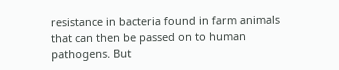resistance in bacteria found in farm animals that can then be passed on to human pathogens. But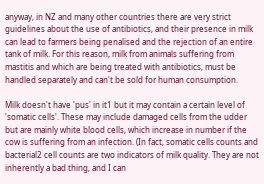anyway, in NZ and many other countries there are very strict guidelines about the use of antibiotics, and their presence in milk can lead to farmers being penalised and the rejection of an entire tank of milk. For this reason, milk from animals suffering from mastitis and which are being treated with antibiotics, must be handled separately and can't be sold for human consumption.

Milk doesn't have 'pus' in it1 but it may contain a certain level of 'somatic cells'. These may include damaged cells from the udder but are mainly white blood cells, which increase in number if the cow is suffering from an infection. (In fact, somatic cells counts and bacterial2 cell counts are two indicators of milk quality. They are not inherently a bad thing, and I can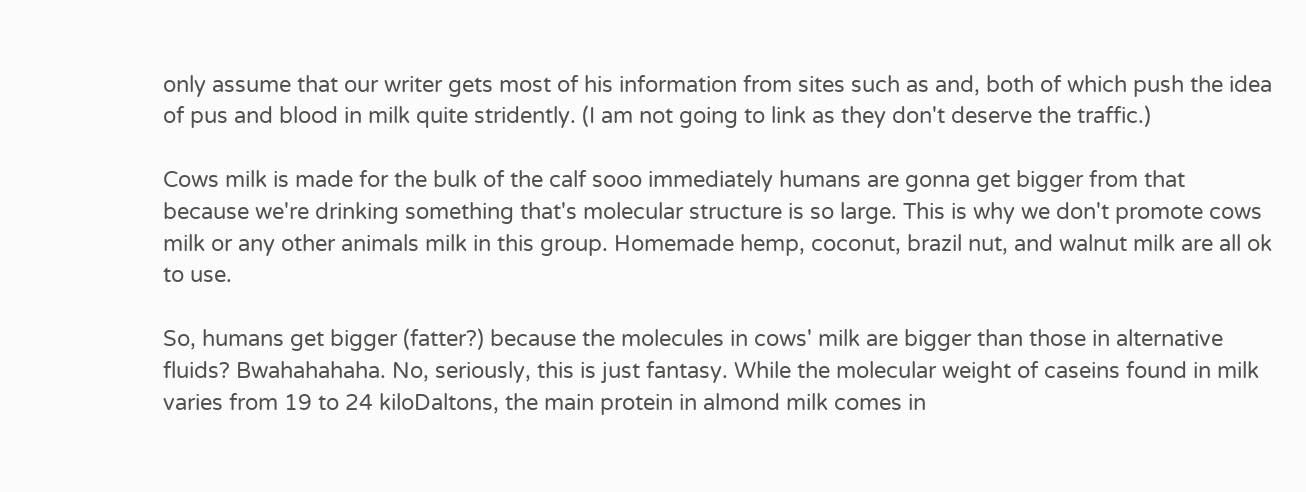only assume that our writer gets most of his information from sites such as and, both of which push the idea of pus and blood in milk quite stridently. (I am not going to link as they don't deserve the traffic.)

Cows milk is made for the bulk of the calf sooo immediately humans are gonna get bigger from that because we're drinking something that's molecular structure is so large. This is why we don't promote cows milk or any other animals milk in this group. Homemade hemp, coconut, brazil nut, and walnut milk are all ok to use.

So, humans get bigger (fatter?) because the molecules in cows' milk are bigger than those in alternative fluids? Bwahahahaha. No, seriously, this is just fantasy. While the molecular weight of caseins found in milk varies from 19 to 24 kiloDaltons, the main protein in almond milk comes in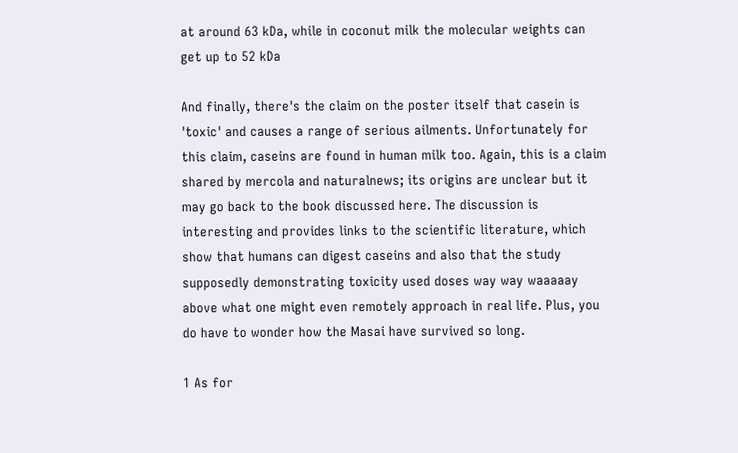at around 63 kDa, while in coconut milk the molecular weights can get up to 52 kDa

And finally, there's the claim on the poster itself that casein is 'toxic' and causes a range of serious ailments. Unfortunately for this claim, caseins are found in human milk too. Again, this is a claim shared by mercola and naturalnews; its origins are unclear but it may go back to the book discussed here. The discussion is interesting and provides links to the scientific literature, which show that humans can digest caseins and also that the study supposedly demonstrating toxicity used doses way way waaaaay above what one might even remotely approach in real life. Plus, you do have to wonder how the Masai have survived so long.

1 As for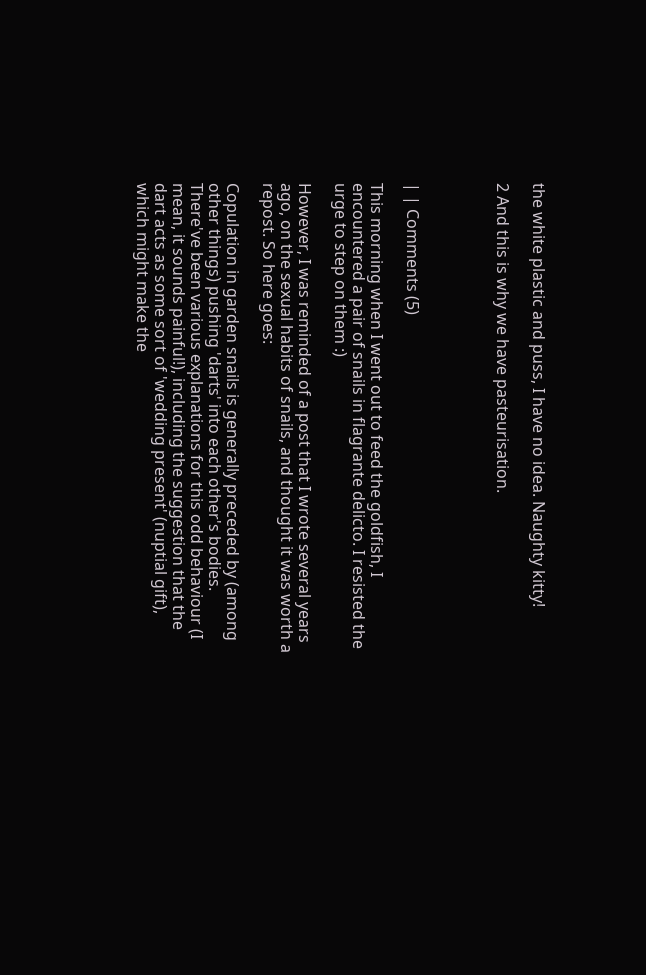the white plastic and puss, I have no idea. Naughty kitty!

2 And this is why we have pasteurisation.




| | Comments (5)

This morning when I went out to feed the goldfish, I encountered a pair of snails in flagrante delicto. I resisted the urge to step on them :)

However, I was reminded of a post that I wrote several years ago, on the sexual habits of snails, and thought it was worth a repost. So here goes:

Copulation in garden snails is generally preceded by (among other things) pushing 'darts' into each other's bodies. There've been various explanations for this odd behaviour (I mean, it sounds painful!), including the suggestion that the dart acts as some sort of 'wedding present' (nuptial gift), which might make the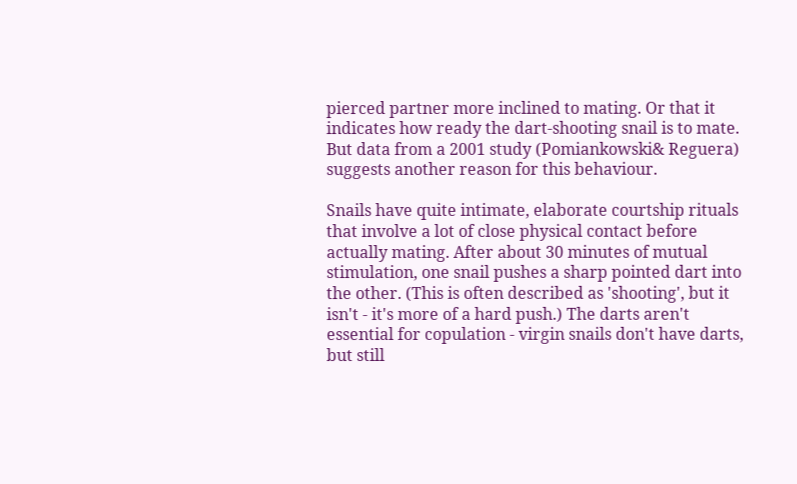pierced partner more inclined to mating. Or that it indicates how ready the dart-shooting snail is to mate. But data from a 2001 study (Pomiankowski& Reguera) suggests another reason for this behaviour.

Snails have quite intimate, elaborate courtship rituals that involve a lot of close physical contact before actually mating. After about 30 minutes of mutual stimulation, one snail pushes a sharp pointed dart into the other. (This is often described as 'shooting', but it isn't - it's more of a hard push.) The darts aren't essential for copulation - virgin snails don't have darts, but still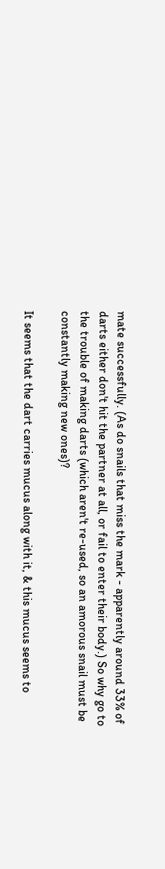mate successfully. (As do snails that miss the mark - apparently around 33% of darts either don't hit the partner at all, or fail to enter their body.) So why go to the trouble of making darts (which aren't re-used, so an amorous snail must be constantly making new ones)?

It seems that the dart carries mucus along with it, & this mucus seems to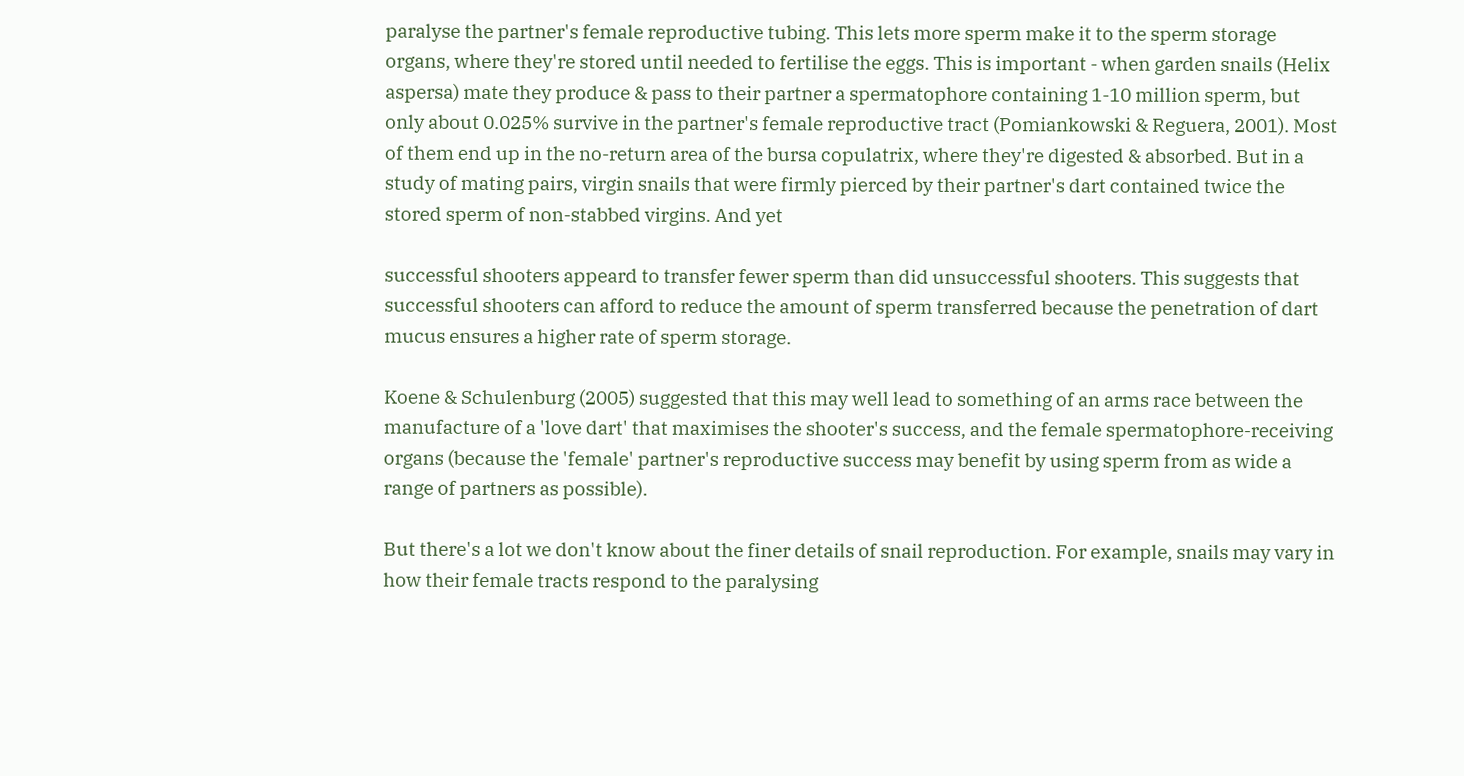paralyse the partner's female reproductive tubing. This lets more sperm make it to the sperm storage organs, where they're stored until needed to fertilise the eggs. This is important - when garden snails (Helix aspersa) mate they produce & pass to their partner a spermatophore containing 1-10 million sperm, but only about 0.025% survive in the partner's female reproductive tract (Pomiankowski & Reguera, 2001). Most of them end up in the no-return area of the bursa copulatrix, where they're digested & absorbed. But in a study of mating pairs, virgin snails that were firmly pierced by their partner's dart contained twice the stored sperm of non-stabbed virgins. And yet

successful shooters appeard to transfer fewer sperm than did unsuccessful shooters. This suggests that successful shooters can afford to reduce the amount of sperm transferred because the penetration of dart mucus ensures a higher rate of sperm storage.

Koene & Schulenburg (2005) suggested that this may well lead to something of an arms race between the manufacture of a 'love dart' that maximises the shooter's success, and the female spermatophore-receiving organs (because the 'female' partner's reproductive success may benefit by using sperm from as wide a range of partners as possible).

But there's a lot we don't know about the finer details of snail reproduction. For example, snails may vary in how their female tracts respond to the paralysing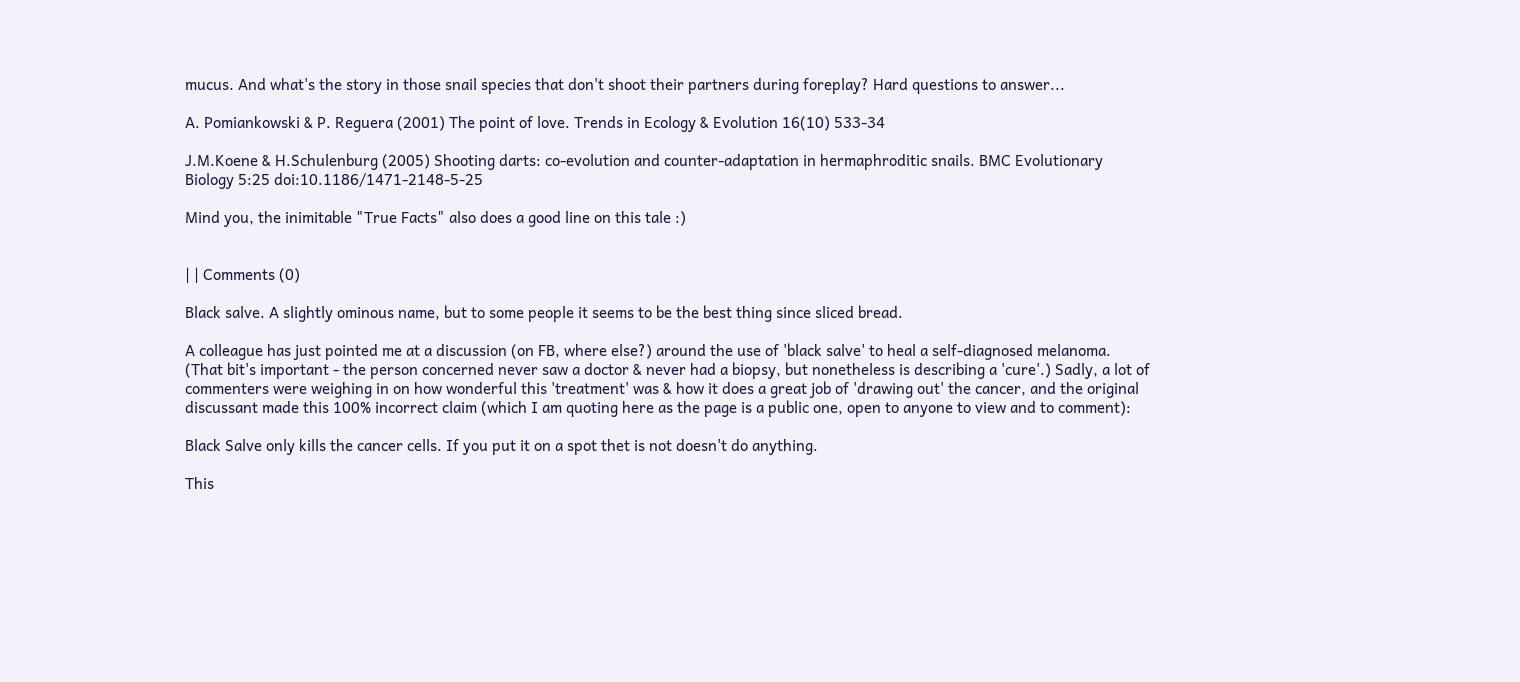mucus. And what's the story in those snail species that don't shoot their partners during foreplay? Hard questions to answer...

A. Pomiankowski & P. Reguera (2001) The point of love. Trends in Ecology & Evolution 16(10) 533-34

J.M.Koene & H.Schulenburg (2005) Shooting darts: co-evolution and counter-adaptation in hermaphroditic snails. BMC Evolutionary Biology 5:25 doi:10.1186/1471-2148-5-25

Mind you, the inimitable "True Facts" also does a good line on this tale :)


| | Comments (0)

Black salve. A slightly ominous name, but to some people it seems to be the best thing since sliced bread.

A colleague has just pointed me at a discussion (on FB, where else?) around the use of 'black salve' to heal a self-diagnosed melanoma. (That bit's important - the person concerned never saw a doctor & never had a biopsy, but nonetheless is describing a 'cure'.) Sadly, a lot of commenters were weighing in on how wonderful this 'treatment' was & how it does a great job of 'drawing out' the cancer, and the original discussant made this 100% incorrect claim (which I am quoting here as the page is a public one, open to anyone to view and to comment):

Black Salve only kills the cancer cells. If you put it on a spot thet is not doesn't do anything.

This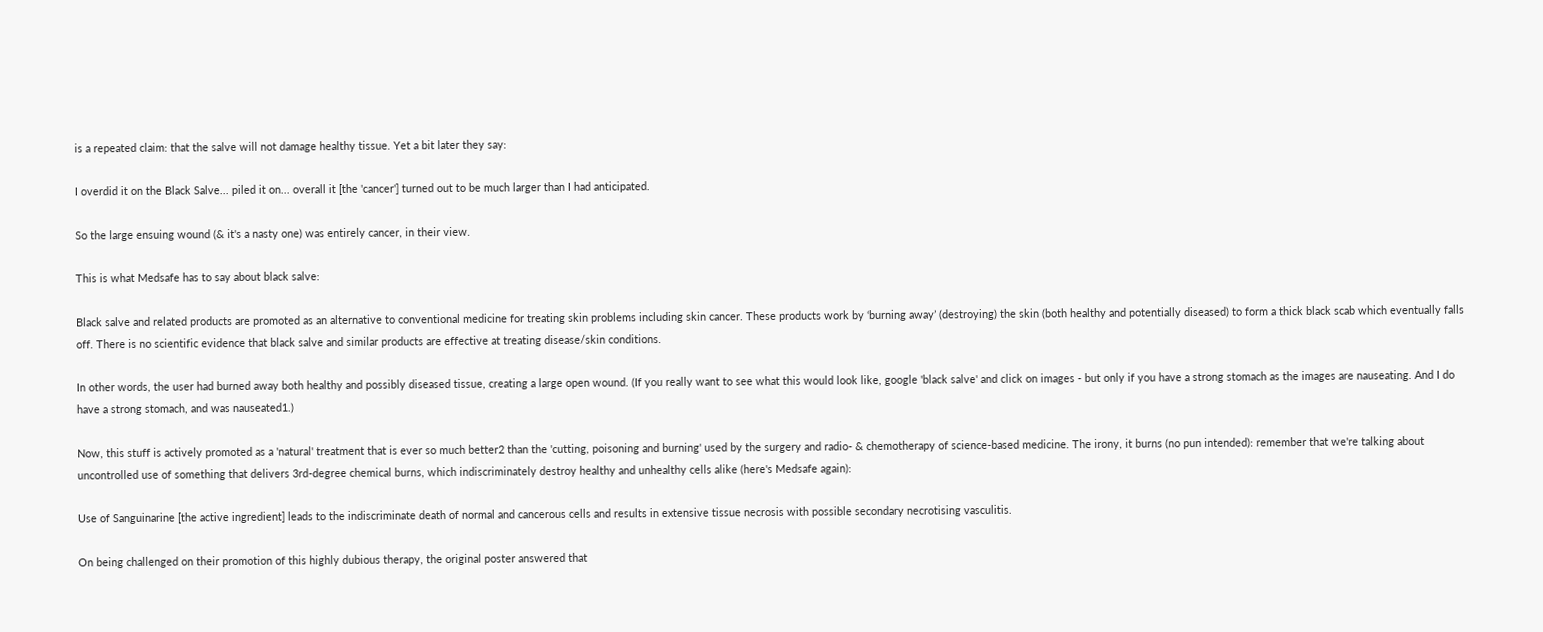is a repeated claim: that the salve will not damage healthy tissue. Yet a bit later they say:

I overdid it on the Black Salve... piled it on... overall it [the 'cancer'] turned out to be much larger than I had anticipated.

So the large ensuing wound (& it's a nasty one) was entirely cancer, in their view.

This is what Medsafe has to say about black salve:

Black salve and related products are promoted as an alternative to conventional medicine for treating skin problems including skin cancer. These products work by ‘burning away’ (destroying) the skin (both healthy and potentially diseased) to form a thick black scab which eventually falls off. There is no scientific evidence that black salve and similar products are effective at treating disease/skin conditions.

In other words, the user had burned away both healthy and possibly diseased tissue, creating a large open wound. (If you really want to see what this would look like, google 'black salve' and click on images - but only if you have a strong stomach as the images are nauseating. And I do have a strong stomach, and was nauseated1.)

Now, this stuff is actively promoted as a 'natural' treatment that is ever so much better2 than the 'cutting, poisoning and burning' used by the surgery and radio- & chemotherapy of science-based medicine. The irony, it burns (no pun intended): remember that we're talking about uncontrolled use of something that delivers 3rd-degree chemical burns, which indiscriminately destroy healthy and unhealthy cells alike (here's Medsafe again):

Use of Sanguinarine [the active ingredient] leads to the indiscriminate death of normal and cancerous cells and results in extensive tissue necrosis with possible secondary necrotising vasculitis.

On being challenged on their promotion of this highly dubious therapy, the original poster answered that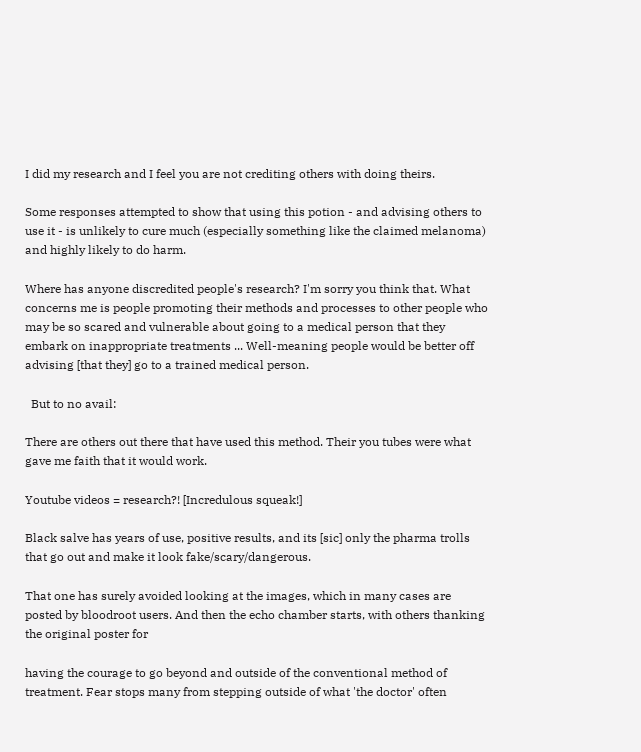I did my research and I feel you are not crediting others with doing theirs.

Some responses attempted to show that using this potion - and advising others to use it - is unlikely to cure much (especially something like the claimed melanoma) and highly likely to do harm.

Where has anyone discredited people's research? I'm sorry you think that. What concerns me is people promoting their methods and processes to other people who may be so scared and vulnerable about going to a medical person that they embark on inappropriate treatments ... Well-meaning people would be better off advising [that they] go to a trained medical person.

  But to no avail:

There are others out there that have used this method. Their you tubes were what gave me faith that it would work.

Youtube videos = research?! [Incredulous squeak!]

Black salve has years of use, positive results, and its [sic] only the pharma trolls that go out and make it look fake/scary/dangerous.

That one has surely avoided looking at the images, which in many cases are posted by bloodroot users. And then the echo chamber starts, with others thanking the original poster for

having the courage to go beyond and outside of the conventional method of treatment. Fear stops many from stepping outside of what 'the doctor' often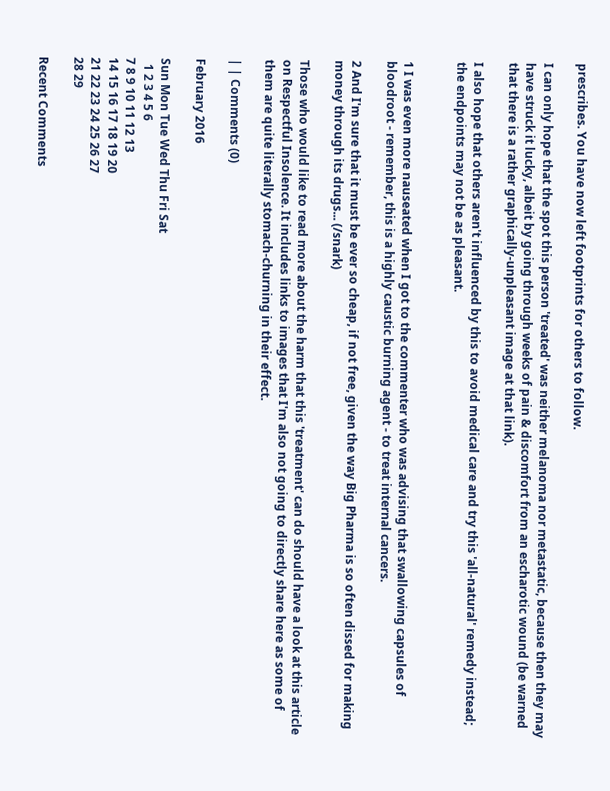prescribes. You have now left footprints for others to follow.

I can only hope that the spot this person 'treated' was neither melanoma nor metastatic, because then they may have struck it lucky, albeit by going through weeks of pain & discomfort from an escharotic wound (be warned that there is a rather graphically-unpleasant image at that link).

I also hope that others aren't influenced by this to avoid medical care and try this 'all-natural' remedy instead; the endpoints may not be as pleasant.


1 I was even more nauseated when I got to the commenter who was advising that swallowing capsules of bloodroot - remember, this is a highly caustic burning agent - to treat internal cancers.

2 And I'm sure that it must be ever so cheap, if not free, given the way Big Pharma is so often dissed for making money through its drugs... (/snark)

Those who would like to read more about the harm that this 'treatment' can do should have a look at this article on Respectful Insolence. It includes links to images that I'm also not going to directly share here as some of them are quite literally stomach-churning in their effect.

| | Comments (0)

February 2016

Sun Mon Tue Wed Thu Fri Sat
  1 2 3 4 5 6
7 8 9 10 11 12 13
14 15 16 17 18 19 20
21 22 23 24 25 26 27
28 29

Recent Comments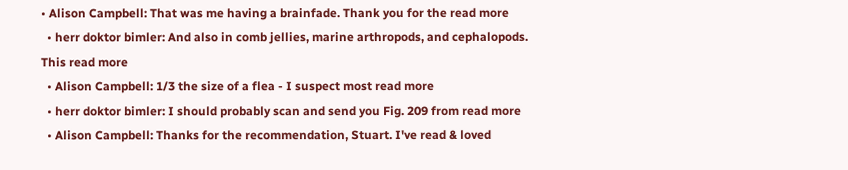• Alison Campbell: That was me having a brainfade. Thank you for the read more
  • herr doktor bimler: And also in comb jellies, marine arthropods, and cephalopods. This read more
  • Alison Campbell: 1/3 the size of a flea - I suspect most read more
  • herr doktor bimler: I should probably scan and send you Fig. 209 from read more
  • Alison Campbell: Thanks for the recommendation, Stuart. I've read & loved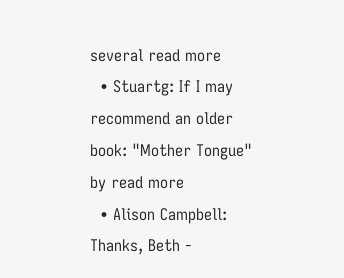several read more
  • Stuartg: If I may recommend an older book: "Mother Tongue" by read more
  • Alison Campbell: Thanks, Beth -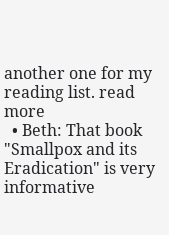another one for my reading list. read more
  • Beth: That book "Smallpox and its Eradication" is very informative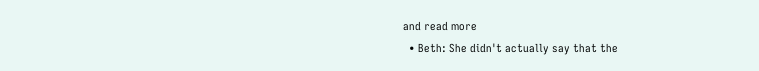and read more
  • Beth: She didn't actually say that the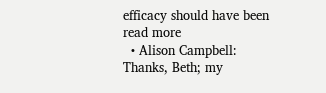efficacy should have been read more
  • Alison Campbell: Thanks, Beth; my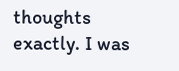thoughts exactly. I was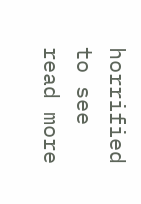horrified to see read more